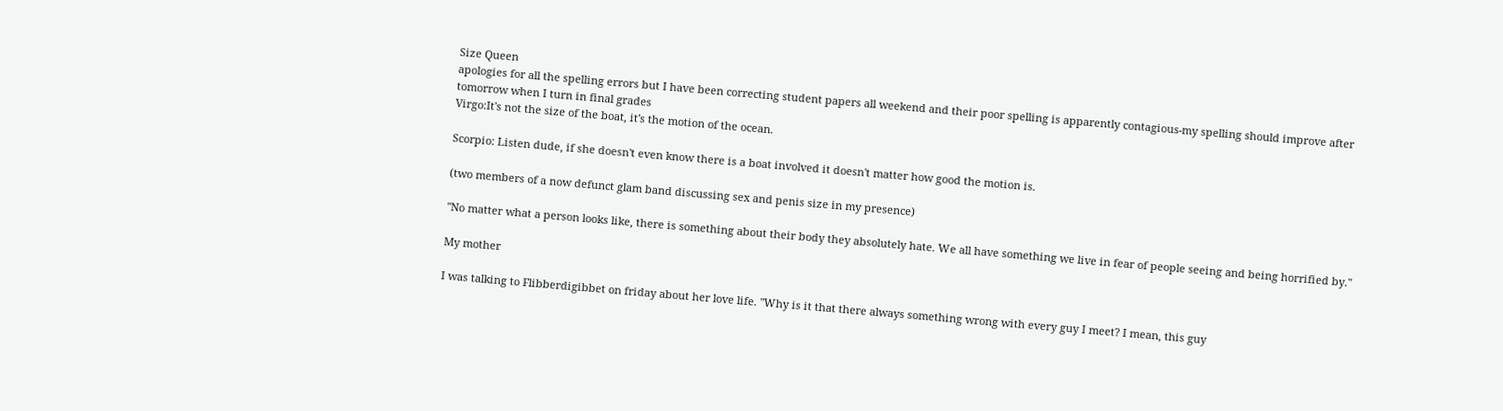Size Queen
apologies for all the spelling errors but I have been correcting student papers all weekend and their poor spelling is apparently contagious-my spelling should improve after tomorrow when I turn in final grades
Virgo:It's not the size of the boat, it's the motion of the ocean.

Scorpio: Listen dude, if she doesn't even know there is a boat involved it doesn't matter how good the motion is.

(two members of a now defunct glam band discussing sex and penis size in my presence)

"No matter what a person looks like, there is something about their body they absolutely hate. We all have something we live in fear of people seeing and being horrified by."

My mother

I was talking to Flibberdigibbet on friday about her love life. "Why is it that there always something wrong with every guy I meet? I mean, this guy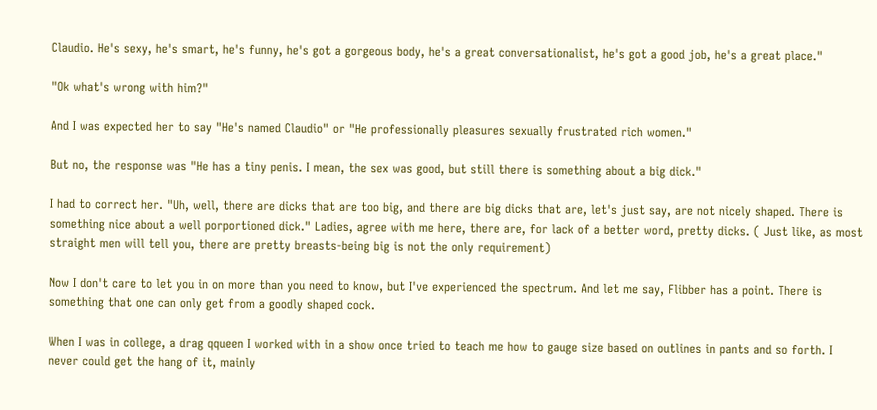Claudio. He's sexy, he's smart, he's funny, he's got a gorgeous body, he's a great conversationalist, he's got a good job, he's a great place."

"Ok what's wrong with him?"

And I was expected her to say "He's named Claudio" or "He professionally pleasures sexually frustrated rich women."

But no, the response was "He has a tiny penis. I mean, the sex was good, but still there is something about a big dick."

I had to correct her. "Uh, well, there are dicks that are too big, and there are big dicks that are, let's just say, are not nicely shaped. There is something nice about a well porportioned dick." Ladies, agree with me here, there are, for lack of a better word, pretty dicks. ( Just like, as most straight men will tell you, there are pretty breasts-being big is not the only requirement)

Now I don't care to let you in on more than you need to know, but I've experienced the spectrum. And let me say, Flibber has a point. There is something that one can only get from a goodly shaped cock.

When I was in college, a drag qqueen I worked with in a show once tried to teach me how to gauge size based on outlines in pants and so forth. I never could get the hang of it, mainly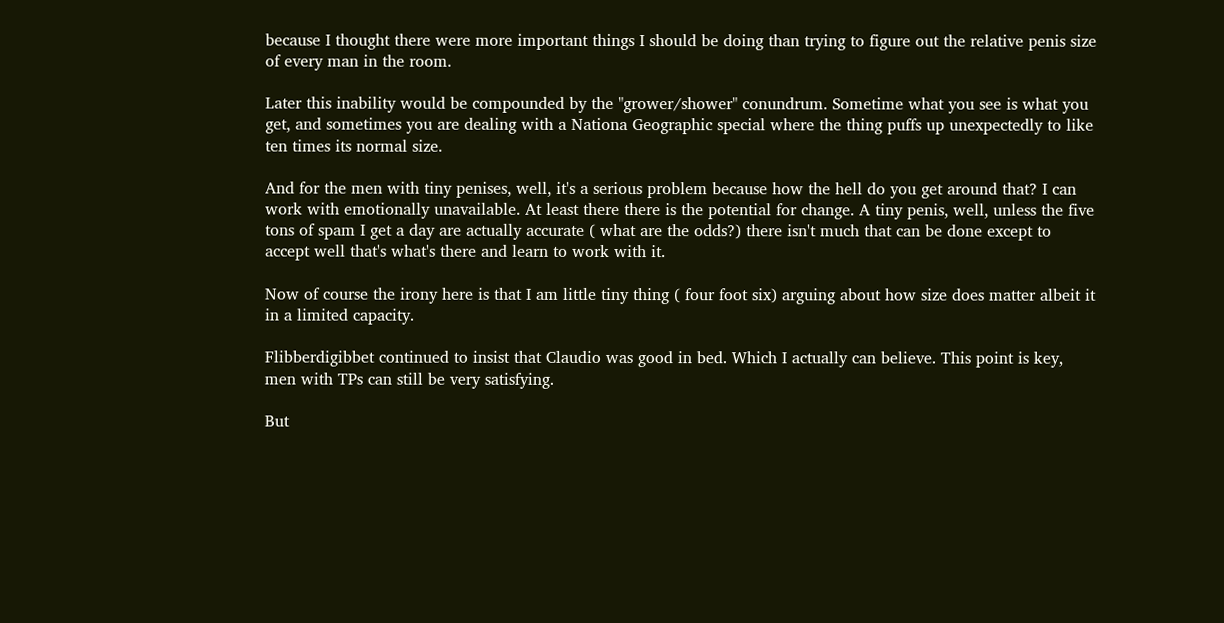because I thought there were more important things I should be doing than trying to figure out the relative penis size of every man in the room.

Later this inability would be compounded by the "grower/shower" conundrum. Sometime what you see is what you get, and sometimes you are dealing with a Nationa Geographic special where the thing puffs up unexpectedly to like ten times its normal size.

And for the men with tiny penises, well, it's a serious problem because how the hell do you get around that? I can work with emotionally unavailable. At least there there is the potential for change. A tiny penis, well, unless the five tons of spam I get a day are actually accurate ( what are the odds?) there isn't much that can be done except to accept well that's what's there and learn to work with it.

Now of course the irony here is that I am little tiny thing ( four foot six) arguing about how size does matter albeit it in a limited capacity.

Flibberdigibbet continued to insist that Claudio was good in bed. Which I actually can believe. This point is key, men with TPs can still be very satisfying.

But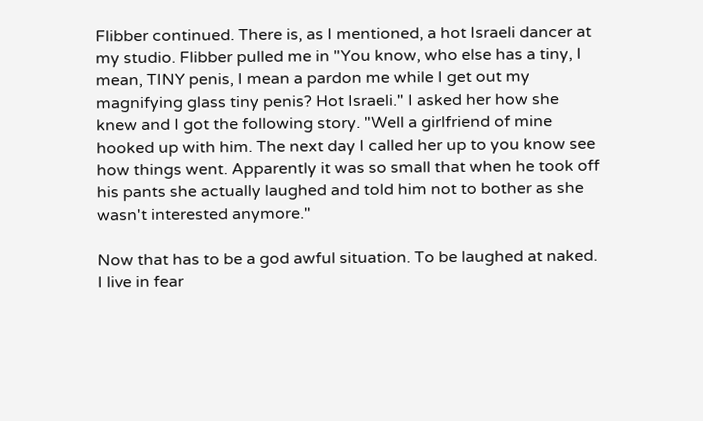Flibber continued. There is, as I mentioned, a hot Israeli dancer at my studio. Flibber pulled me in "You know, who else has a tiny, I mean, TINY penis, I mean a pardon me while I get out my magnifying glass tiny penis? Hot Israeli." I asked her how she knew and I got the following story. "Well a girlfriend of mine hooked up with him. The next day I called her up to you know see how things went. Apparently it was so small that when he took off his pants she actually laughed and told him not to bother as she wasn't interested anymore."

Now that has to be a god awful situation. To be laughed at naked. I live in fear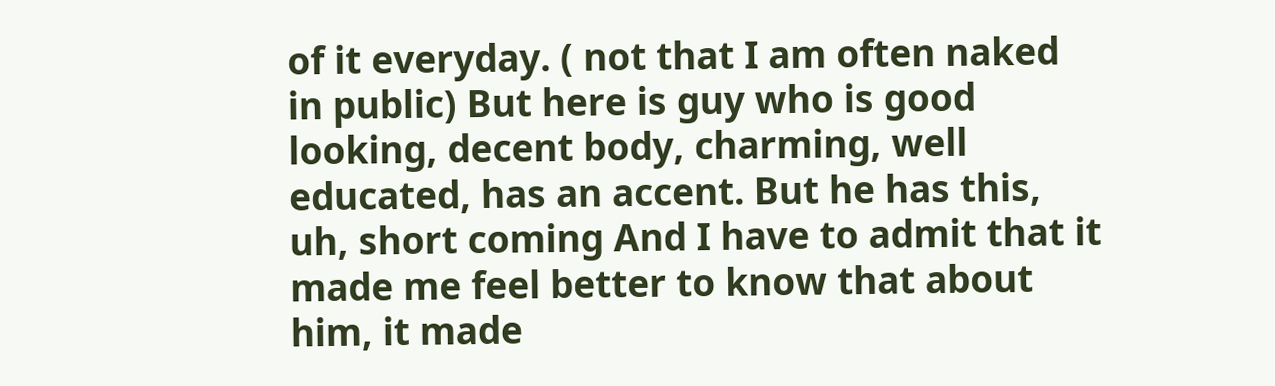of it everyday. ( not that I am often naked in public) But here is guy who is good looking, decent body, charming, well educated, has an accent. But he has this, uh, short coming And I have to admit that it made me feel better to know that about him, it made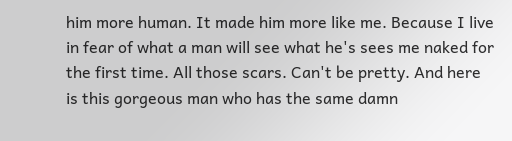him more human. It made him more like me. Because I live in fear of what a man will see what he's sees me naked for the first time. All those scars. Can't be pretty. And here is this gorgeous man who has the same damn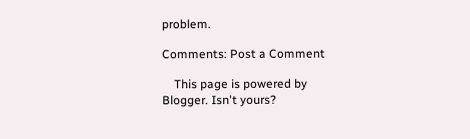problem.

Comments: Post a Comment

    This page is powered by
Blogger. Isn't yours?